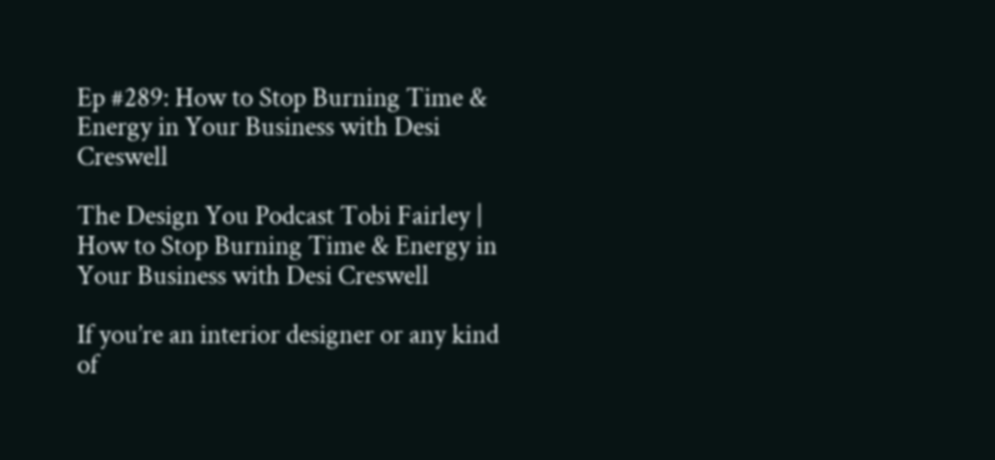Ep #289: How to Stop Burning Time & Energy in Your Business with Desi Creswell

The Design You Podcast Tobi Fairley | How to Stop Burning Time & Energy in Your Business with Desi Creswell

If you’re an interior designer or any kind of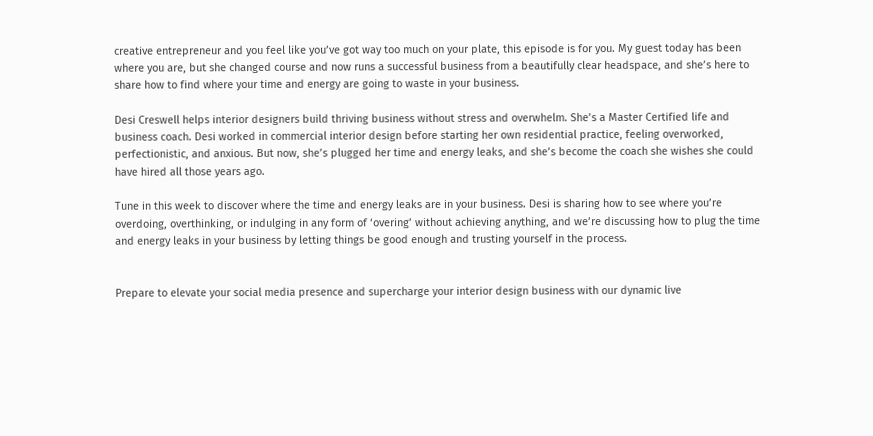creative entrepreneur and you feel like you’ve got way too much on your plate, this episode is for you. My guest today has been where you are, but she changed course and now runs a successful business from a beautifully clear headspace, and she’s here to share how to find where your time and energy are going to waste in your business.

Desi Creswell helps interior designers build thriving business without stress and overwhelm. She’s a Master Certified life and business coach. Desi worked in commercial interior design before starting her own residential practice, feeling overworked, perfectionistic, and anxious. But now, she’s plugged her time and energy leaks, and she’s become the coach she wishes she could have hired all those years ago.

Tune in this week to discover where the time and energy leaks are in your business. Desi is sharing how to see where you’re overdoing, overthinking, or indulging in any form of ‘overing’ without achieving anything, and we’re discussing how to plug the time and energy leaks in your business by letting things be good enough and trusting yourself in the process.


Prepare to elevate your social media presence and supercharge your interior design business with our dynamic live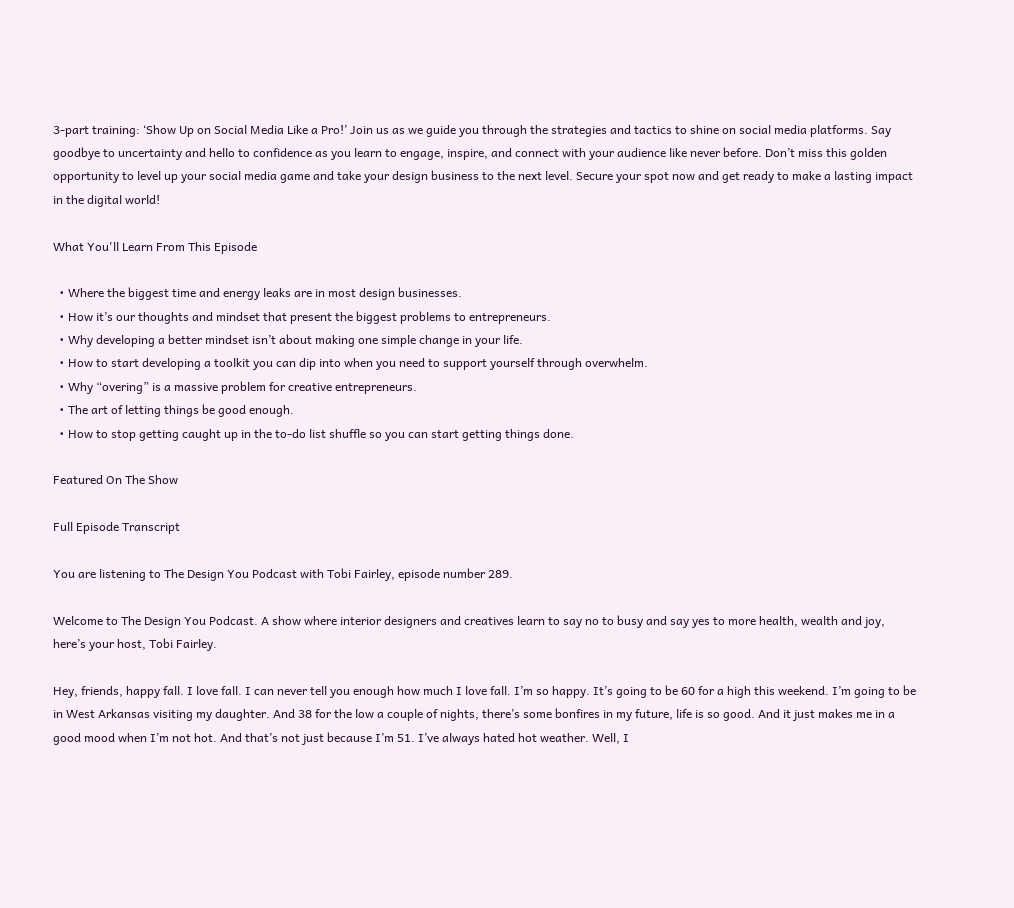3-part training: ‘Show Up on Social Media Like a Pro!’ Join us as we guide you through the strategies and tactics to shine on social media platforms. Say goodbye to uncertainty and hello to confidence as you learn to engage, inspire, and connect with your audience like never before. Don’t miss this golden opportunity to level up your social media game and take your design business to the next level. Secure your spot now and get ready to make a lasting impact in the digital world!

What You'll Learn From This Episode

  • Where the biggest time and energy leaks are in most design businesses.
  • How it’s our thoughts and mindset that present the biggest problems to entrepreneurs.
  • Why developing a better mindset isn’t about making one simple change in your life.
  • How to start developing a toolkit you can dip into when you need to support yourself through overwhelm.
  • Why “overing” is a massive problem for creative entrepreneurs.
  • The art of letting things be good enough.
  • How to stop getting caught up in the to-do list shuffle so you can start getting things done.

Featured On The Show

Full Episode Transcript

You are listening to The Design You Podcast with Tobi Fairley, episode number 289.

Welcome to The Design You Podcast. A show where interior designers and creatives learn to say no to busy and say yes to more health, wealth and joy, here’s your host, Tobi Fairley.

Hey, friends, happy fall. I love fall. I can never tell you enough how much I love fall. I’m so happy. It’s going to be 60 for a high this weekend. I’m going to be in West Arkansas visiting my daughter. And 38 for the low a couple of nights, there’s some bonfires in my future, life is so good. And it just makes me in a good mood when I’m not hot. And that’s not just because I’m 51. I’ve always hated hot weather. Well, I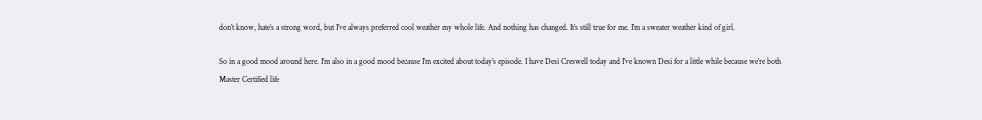don’t know, hate’s a strong word, but I’ve always preferred cool weather my whole life. And nothing has changed. It’s still true for me. I’m a sweater weather kind of girl.

So in a good mood around here. I’m also in a good mood because I’m excited about today’s episode. I have Desi Creswell today and I’ve known Desi for a little while because we’re both Master Certified life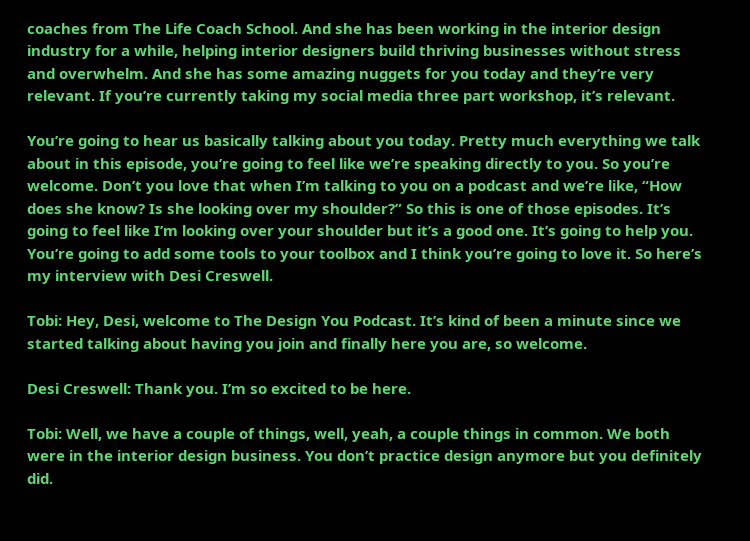coaches from The Life Coach School. And she has been working in the interior design industry for a while, helping interior designers build thriving businesses without stress and overwhelm. And she has some amazing nuggets for you today and they’re very relevant. If you’re currently taking my social media three part workshop, it’s relevant.

You’re going to hear us basically talking about you today. Pretty much everything we talk about in this episode, you’re going to feel like we’re speaking directly to you. So you’re welcome. Don’t you love that when I’m talking to you on a podcast and we’re like, “How does she know? Is she looking over my shoulder?” So this is one of those episodes. It’s going to feel like I’m looking over your shoulder but it’s a good one. It’s going to help you. You’re going to add some tools to your toolbox and I think you’re going to love it. So here’s my interview with Desi Creswell.

Tobi: Hey, Desi, welcome to The Design You Podcast. It’s kind of been a minute since we started talking about having you join and finally here you are, so welcome.

Desi Creswell: Thank you. I’m so excited to be here.

Tobi: Well, we have a couple of things, well, yeah, a couple things in common. We both were in the interior design business. You don’t practice design anymore but you definitely did.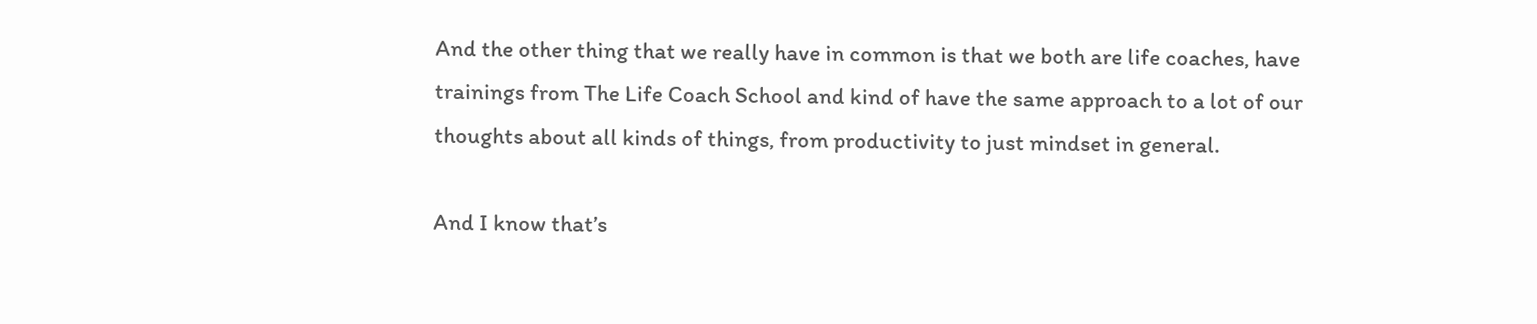And the other thing that we really have in common is that we both are life coaches, have trainings from The Life Coach School and kind of have the same approach to a lot of our thoughts about all kinds of things, from productivity to just mindset in general.

And I know that’s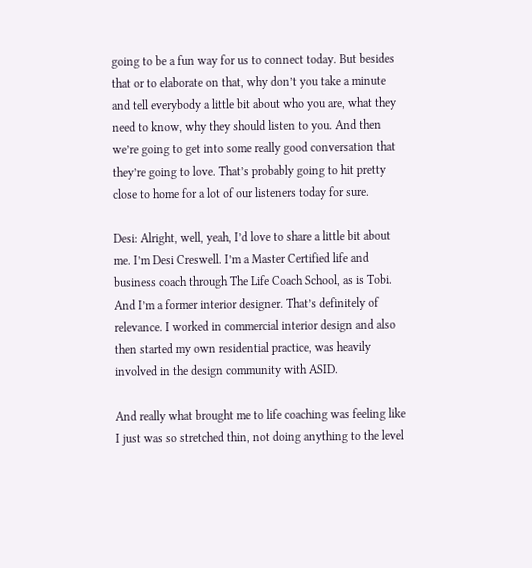going to be a fun way for us to connect today. But besides that or to elaborate on that, why don’t you take a minute and tell everybody a little bit about who you are, what they need to know, why they should listen to you. And then we’re going to get into some really good conversation that they’re going to love. That’s probably going to hit pretty close to home for a lot of our listeners today for sure.

Desi: Alright, well, yeah, I’d love to share a little bit about me. I’m Desi Creswell. I’m a Master Certified life and business coach through The Life Coach School, as is Tobi. And I’m a former interior designer. That’s definitely of relevance. I worked in commercial interior design and also then started my own residential practice, was heavily involved in the design community with ASID.

And really what brought me to life coaching was feeling like I just was so stretched thin, not doing anything to the level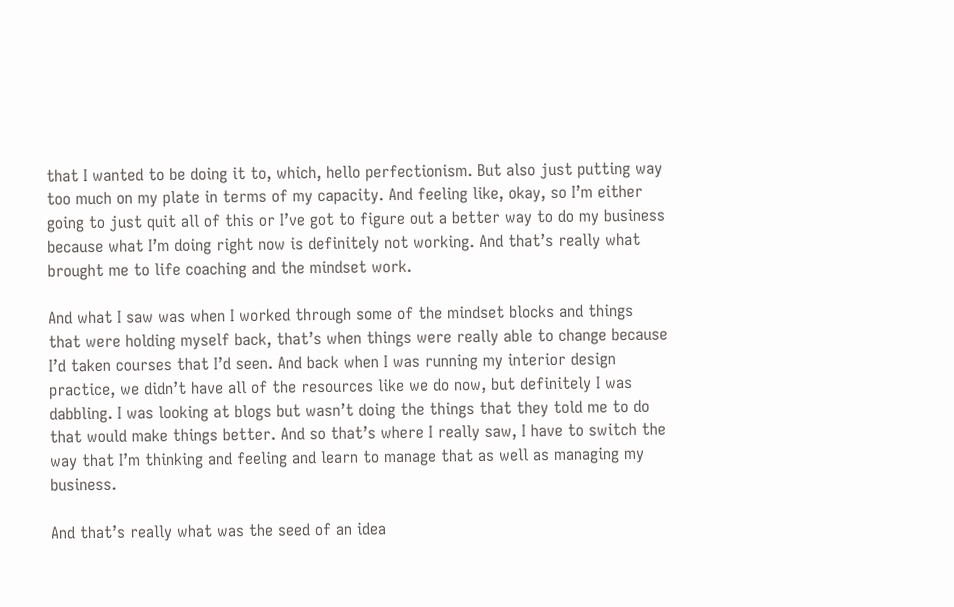that I wanted to be doing it to, which, hello perfectionism. But also just putting way too much on my plate in terms of my capacity. And feeling like, okay, so I’m either going to just quit all of this or I’ve got to figure out a better way to do my business because what I’m doing right now is definitely not working. And that’s really what brought me to life coaching and the mindset work.

And what I saw was when I worked through some of the mindset blocks and things that were holding myself back, that’s when things were really able to change because I’d taken courses that I’d seen. And back when I was running my interior design practice, we didn’t have all of the resources like we do now, but definitely I was dabbling. I was looking at blogs but wasn’t doing the things that they told me to do that would make things better. And so that’s where I really saw, I have to switch the way that I’m thinking and feeling and learn to manage that as well as managing my business.

And that’s really what was the seed of an idea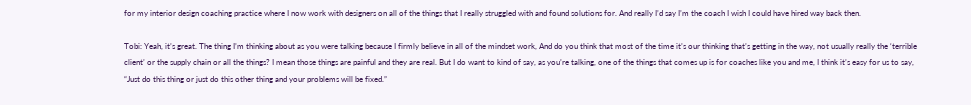for my interior design coaching practice where I now work with designers on all of the things that I really struggled with and found solutions for. And really I’d say I’m the coach I wish I could have hired way back then.

Tobi: Yeah, it’s great. The thing I’m thinking about as you were talking because I firmly believe in all of the mindset work, And do you think that most of the time it’s our thinking that’s getting in the way, not usually really the ‘terrible client’ or the supply chain or all the things? I mean those things are painful and they are real. But I do want to kind of say, as you’re talking, one of the things that comes up is for coaches like you and me, I think it’s easy for us to say, “Just do this thing or just do this other thing and your problems will be fixed.”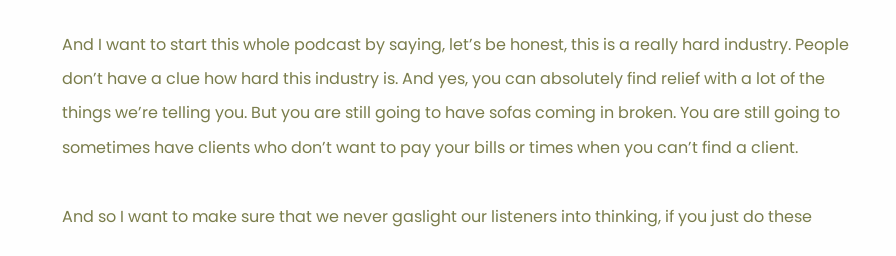And I want to start this whole podcast by saying, let’s be honest, this is a really hard industry. People don’t have a clue how hard this industry is. And yes, you can absolutely find relief with a lot of the things we’re telling you. But you are still going to have sofas coming in broken. You are still going to sometimes have clients who don’t want to pay your bills or times when you can’t find a client.

And so I want to make sure that we never gaslight our listeners into thinking, if you just do these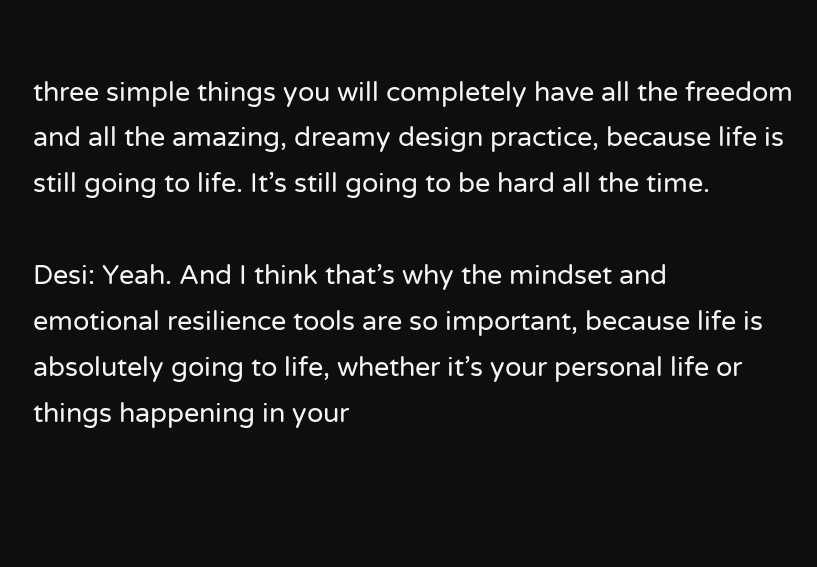three simple things you will completely have all the freedom and all the amazing, dreamy design practice, because life is still going to life. It’s still going to be hard all the time.

Desi: Yeah. And I think that’s why the mindset and emotional resilience tools are so important, because life is absolutely going to life, whether it’s your personal life or things happening in your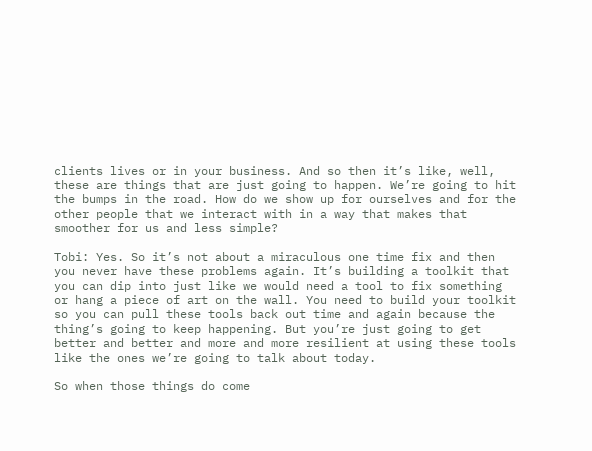clients lives or in your business. And so then it’s like, well, these are things that are just going to happen. We’re going to hit the bumps in the road. How do we show up for ourselves and for the other people that we interact with in a way that makes that smoother for us and less simple?

Tobi: Yes. So it’s not about a miraculous one time fix and then you never have these problems again. It’s building a toolkit that you can dip into just like we would need a tool to fix something or hang a piece of art on the wall. You need to build your toolkit so you can pull these tools back out time and again because the thing’s going to keep happening. But you’re just going to get better and better and more and more resilient at using these tools like the ones we’re going to talk about today.

So when those things do come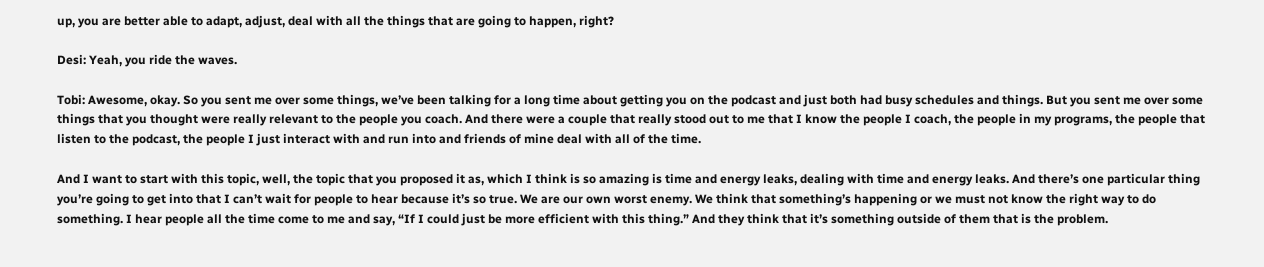up, you are better able to adapt, adjust, deal with all the things that are going to happen, right?

Desi: Yeah, you ride the waves.

Tobi: Awesome, okay. So you sent me over some things, we’ve been talking for a long time about getting you on the podcast and just both had busy schedules and things. But you sent me over some things that you thought were really relevant to the people you coach. And there were a couple that really stood out to me that I know the people I coach, the people in my programs, the people that listen to the podcast, the people I just interact with and run into and friends of mine deal with all of the time.

And I want to start with this topic, well, the topic that you proposed it as, which I think is so amazing is time and energy leaks, dealing with time and energy leaks. And there’s one particular thing you’re going to get into that I can’t wait for people to hear because it’s so true. We are our own worst enemy. We think that something’s happening or we must not know the right way to do something. I hear people all the time come to me and say, “If I could just be more efficient with this thing.” And they think that it’s something outside of them that is the problem.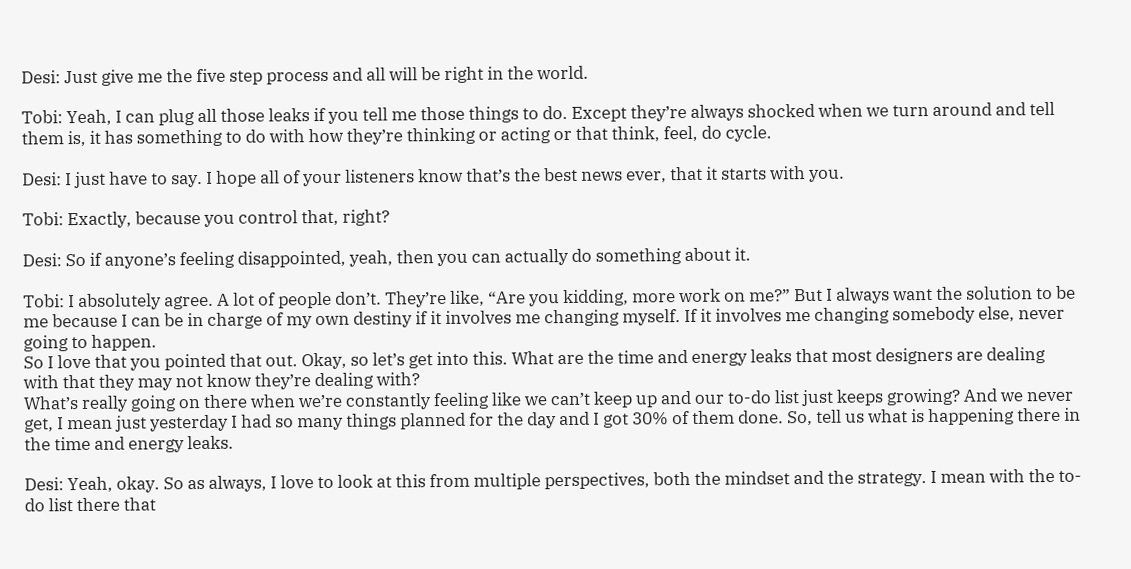Desi: Just give me the five step process and all will be right in the world.

Tobi: Yeah, I can plug all those leaks if you tell me those things to do. Except they’re always shocked when we turn around and tell them is, it has something to do with how they’re thinking or acting or that think, feel, do cycle.

Desi: I just have to say. I hope all of your listeners know that’s the best news ever, that it starts with you.

Tobi: Exactly, because you control that, right?

Desi: So if anyone’s feeling disappointed, yeah, then you can actually do something about it.

Tobi: I absolutely agree. A lot of people don’t. They’re like, “Are you kidding, more work on me?” But I always want the solution to be me because I can be in charge of my own destiny if it involves me changing myself. If it involves me changing somebody else, never going to happen.
So I love that you pointed that out. Okay, so let’s get into this. What are the time and energy leaks that most designers are dealing with that they may not know they’re dealing with?
What’s really going on there when we’re constantly feeling like we can’t keep up and our to-do list just keeps growing? And we never get, I mean just yesterday I had so many things planned for the day and I got 30% of them done. So, tell us what is happening there in the time and energy leaks.

Desi: Yeah, okay. So as always, I love to look at this from multiple perspectives, both the mindset and the strategy. I mean with the to-do list there that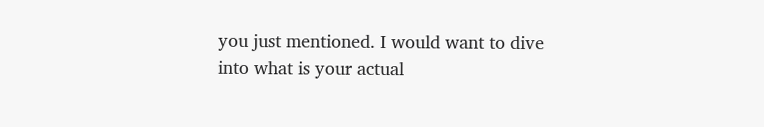you just mentioned. I would want to dive into what is your actual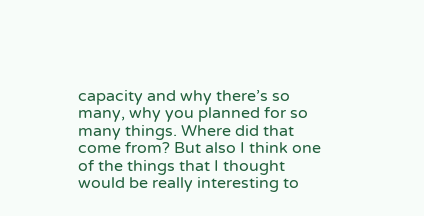capacity and why there’s so many, why you planned for so many things. Where did that come from? But also I think one of the things that I thought would be really interesting to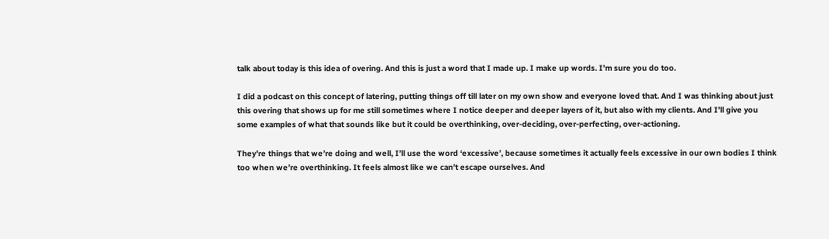talk about today is this idea of overing. And this is just a word that I made up. I make up words. I’m sure you do too.

I did a podcast on this concept of latering, putting things off till later on my own show and everyone loved that. And I was thinking about just this overing that shows up for me still sometimes where I notice deeper and deeper layers of it, but also with my clients. And I’ll give you some examples of what that sounds like but it could be overthinking, over-deciding, over-perfecting, over-actioning.

They’re things that we’re doing and well, I’ll use the word ‘excessive’, because sometimes it actually feels excessive in our own bodies I think too when we’re overthinking. It feels almost like we can’t escape ourselves. And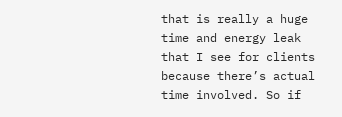that is really a huge time and energy leak that I see for clients because there’s actual time involved. So if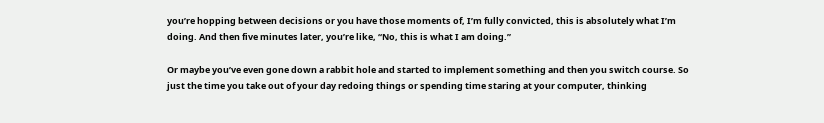you’re hopping between decisions or you have those moments of, I’m fully convicted, this is absolutely what I’m doing. And then five minutes later, you’re like, “No, this is what I am doing.”

Or maybe you’ve even gone down a rabbit hole and started to implement something and then you switch course. So just the time you take out of your day redoing things or spending time staring at your computer, thinking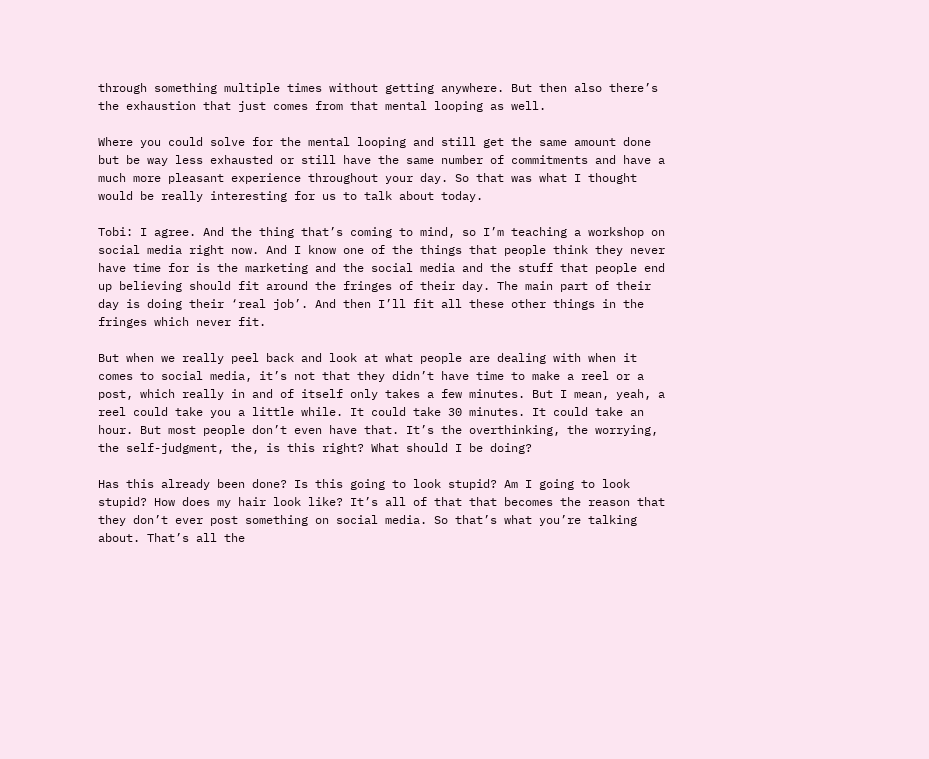through something multiple times without getting anywhere. But then also there’s the exhaustion that just comes from that mental looping as well.

Where you could solve for the mental looping and still get the same amount done but be way less exhausted or still have the same number of commitments and have a much more pleasant experience throughout your day. So that was what I thought would be really interesting for us to talk about today.

Tobi: I agree. And the thing that’s coming to mind, so I’m teaching a workshop on social media right now. And I know one of the things that people think they never have time for is the marketing and the social media and the stuff that people end up believing should fit around the fringes of their day. The main part of their day is doing their ‘real job’. And then I’ll fit all these other things in the fringes which never fit.

But when we really peel back and look at what people are dealing with when it comes to social media, it’s not that they didn’t have time to make a reel or a post, which really in and of itself only takes a few minutes. But I mean, yeah, a reel could take you a little while. It could take 30 minutes. It could take an hour. But most people don’t even have that. It’s the overthinking, the worrying, the self-judgment, the, is this right? What should I be doing?

Has this already been done? Is this going to look stupid? Am I going to look stupid? How does my hair look like? It’s all of that that becomes the reason that they don’t ever post something on social media. So that’s what you’re talking about. That’s all the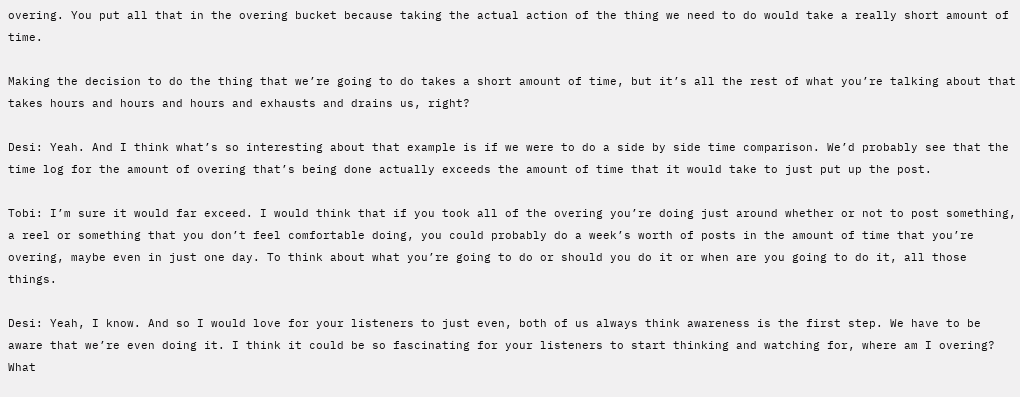overing. You put all that in the overing bucket because taking the actual action of the thing we need to do would take a really short amount of time.

Making the decision to do the thing that we’re going to do takes a short amount of time, but it’s all the rest of what you’re talking about that takes hours and hours and hours and exhausts and drains us, right?

Desi: Yeah. And I think what’s so interesting about that example is if we were to do a side by side time comparison. We’d probably see that the time log for the amount of overing that’s being done actually exceeds the amount of time that it would take to just put up the post.

Tobi: I’m sure it would far exceed. I would think that if you took all of the overing you’re doing just around whether or not to post something, a reel or something that you don’t feel comfortable doing, you could probably do a week’s worth of posts in the amount of time that you’re overing, maybe even in just one day. To think about what you’re going to do or should you do it or when are you going to do it, all those things.

Desi: Yeah, I know. And so I would love for your listeners to just even, both of us always think awareness is the first step. We have to be aware that we’re even doing it. I think it could be so fascinating for your listeners to start thinking and watching for, where am I overing? What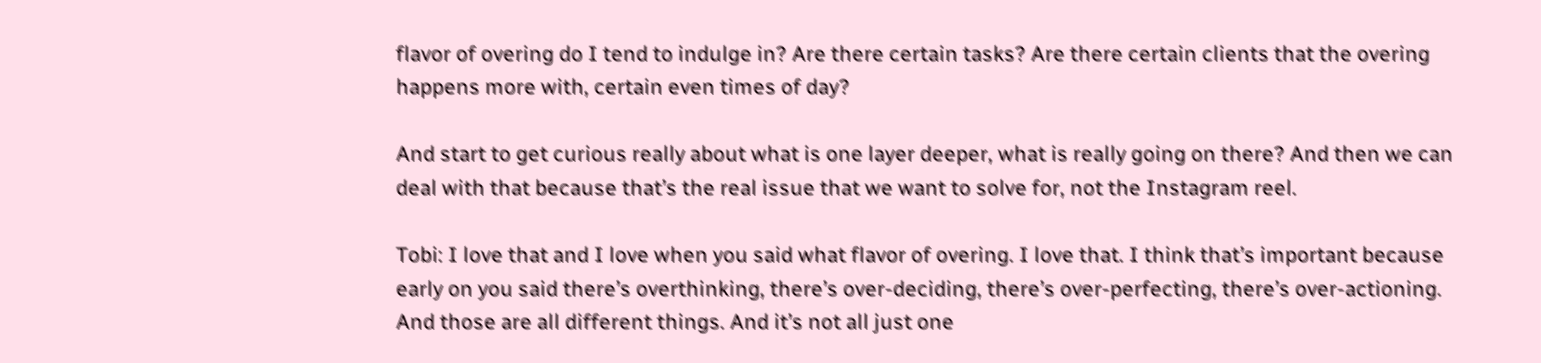flavor of overing do I tend to indulge in? Are there certain tasks? Are there certain clients that the overing happens more with, certain even times of day?

And start to get curious really about what is one layer deeper, what is really going on there? And then we can deal with that because that’s the real issue that we want to solve for, not the Instagram reel.

Tobi: I love that and I love when you said what flavor of overing. I love that. I think that’s important because early on you said there’s overthinking, there’s over-deciding, there’s over-perfecting, there’s over-actioning. And those are all different things. And it’s not all just one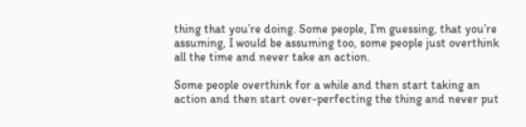thing that you’re doing. Some people, I’m guessing, that you’re assuming, I would be assuming too, some people just overthink all the time and never take an action.

Some people overthink for a while and then start taking an action and then start over-perfecting the thing and never put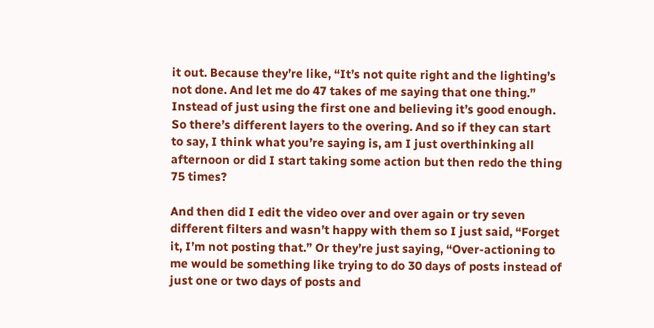it out. Because they’re like, “It’s not quite right and the lighting’s not done. And let me do 47 takes of me saying that one thing.” Instead of just using the first one and believing it’s good enough. So there’s different layers to the overing. And so if they can start to say, I think what you’re saying is, am I just overthinking all afternoon or did I start taking some action but then redo the thing 75 times?

And then did I edit the video over and over again or try seven different filters and wasn’t happy with them so I just said, “Forget it, I’m not posting that.” Or they’re just saying, “Over-actioning to me would be something like trying to do 30 days of posts instead of just one or two days of posts and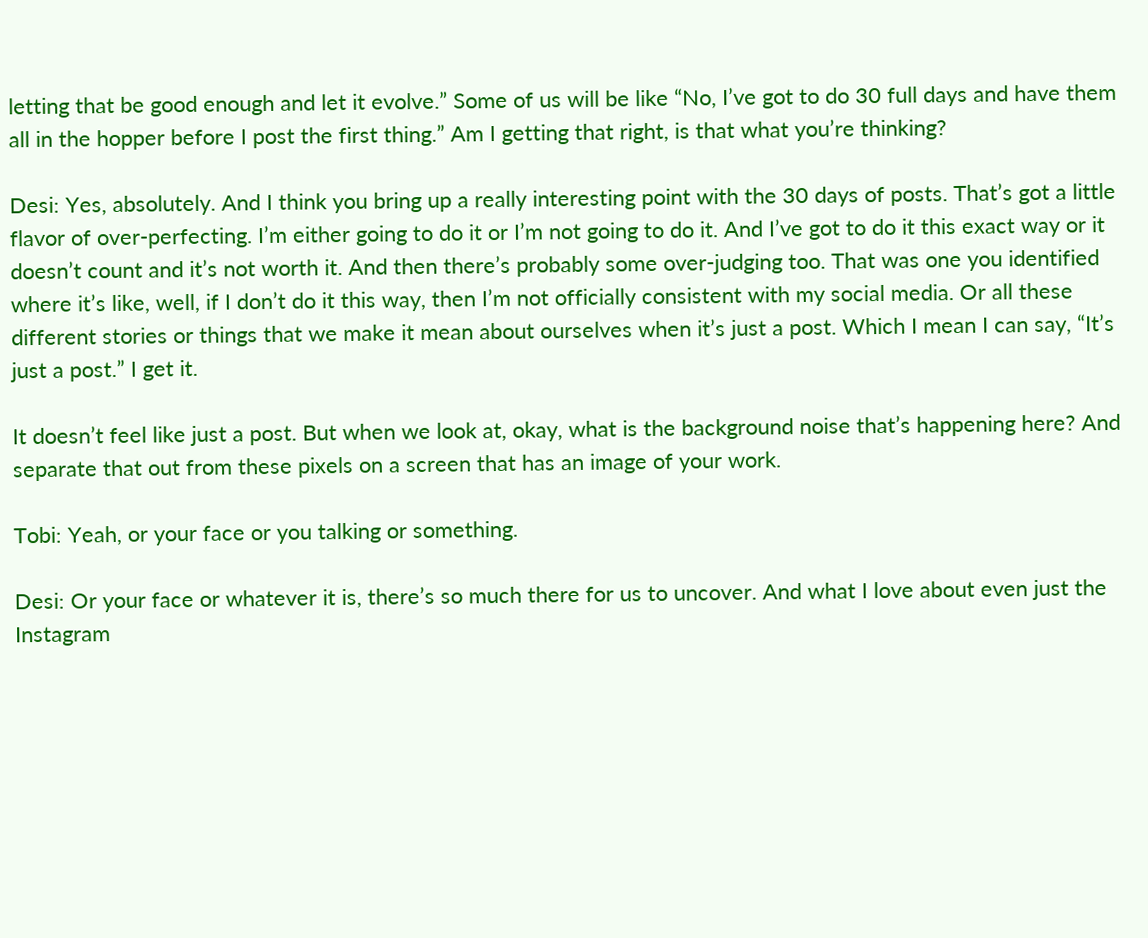letting that be good enough and let it evolve.” Some of us will be like “No, I’ve got to do 30 full days and have them all in the hopper before I post the first thing.” Am I getting that right, is that what you’re thinking?

Desi: Yes, absolutely. And I think you bring up a really interesting point with the 30 days of posts. That’s got a little flavor of over-perfecting. I’m either going to do it or I’m not going to do it. And I’ve got to do it this exact way or it doesn’t count and it’s not worth it. And then there’s probably some over-judging too. That was one you identified where it’s like, well, if I don’t do it this way, then I’m not officially consistent with my social media. Or all these different stories or things that we make it mean about ourselves when it’s just a post. Which I mean I can say, “It’s just a post.” I get it.

It doesn’t feel like just a post. But when we look at, okay, what is the background noise that’s happening here? And separate that out from these pixels on a screen that has an image of your work.

Tobi: Yeah, or your face or you talking or something.

Desi: Or your face or whatever it is, there’s so much there for us to uncover. And what I love about even just the Instagram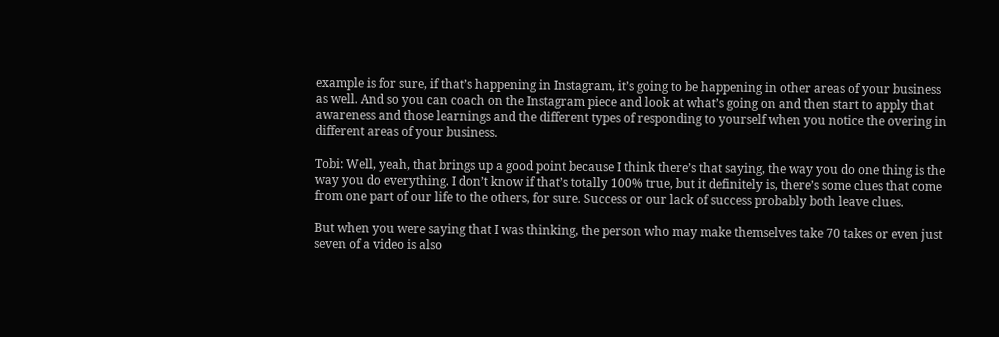example is for sure, if that’s happening in Instagram, it’s going to be happening in other areas of your business as well. And so you can coach on the Instagram piece and look at what’s going on and then start to apply that awareness and those learnings and the different types of responding to yourself when you notice the overing in different areas of your business.

Tobi: Well, yeah, that brings up a good point because I think there’s that saying, the way you do one thing is the way you do everything. I don’t know if that’s totally 100% true, but it definitely is, there’s some clues that come from one part of our life to the others, for sure. Success or our lack of success probably both leave clues.

But when you were saying that I was thinking, the person who may make themselves take 70 takes or even just seven of a video is also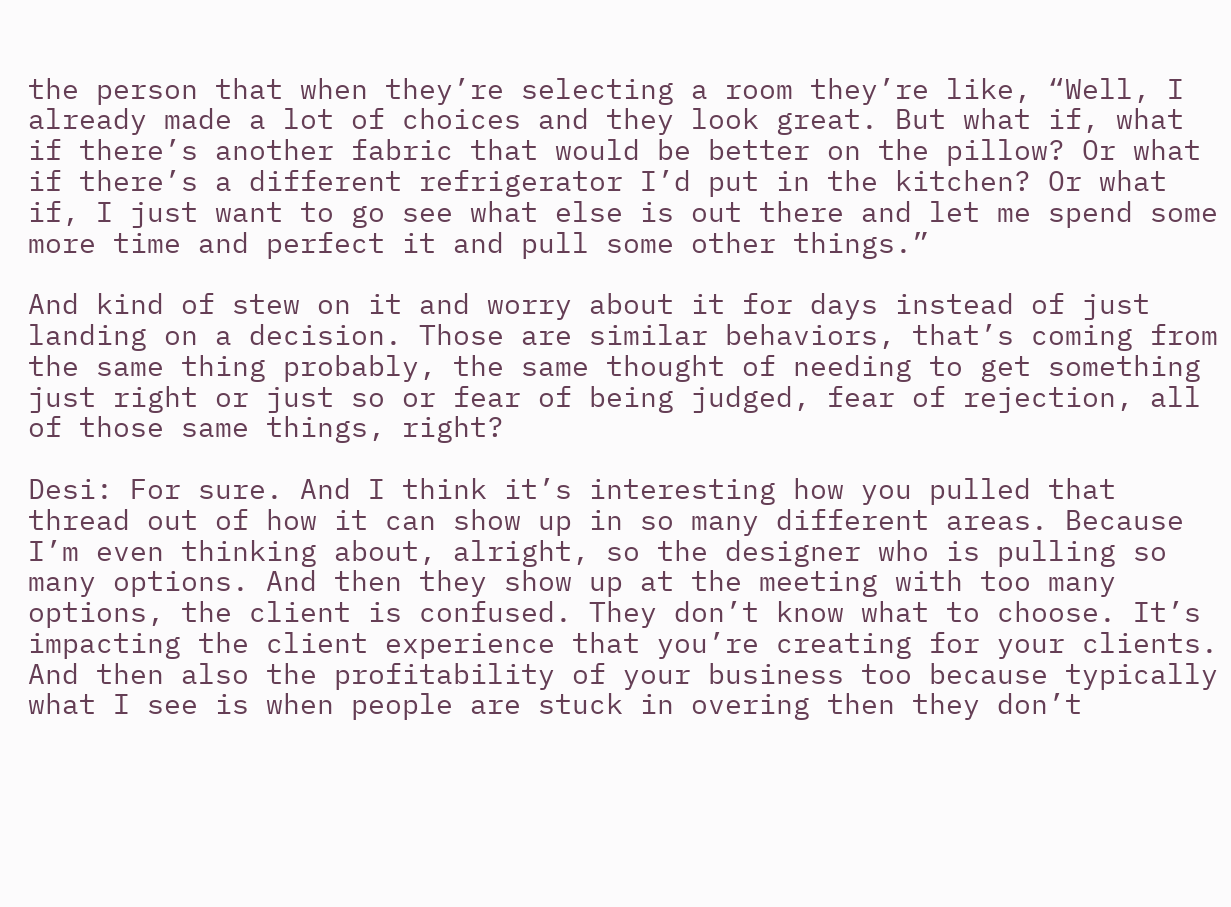the person that when they’re selecting a room they’re like, “Well, I already made a lot of choices and they look great. But what if, what if there’s another fabric that would be better on the pillow? Or what if there’s a different refrigerator I’d put in the kitchen? Or what if, I just want to go see what else is out there and let me spend some more time and perfect it and pull some other things.”

And kind of stew on it and worry about it for days instead of just landing on a decision. Those are similar behaviors, that’s coming from the same thing probably, the same thought of needing to get something just right or just so or fear of being judged, fear of rejection, all of those same things, right?

Desi: For sure. And I think it’s interesting how you pulled that thread out of how it can show up in so many different areas. Because I’m even thinking about, alright, so the designer who is pulling so many options. And then they show up at the meeting with too many options, the client is confused. They don’t know what to choose. It’s impacting the client experience that you’re creating for your clients. And then also the profitability of your business too because typically what I see is when people are stuck in overing then they don’t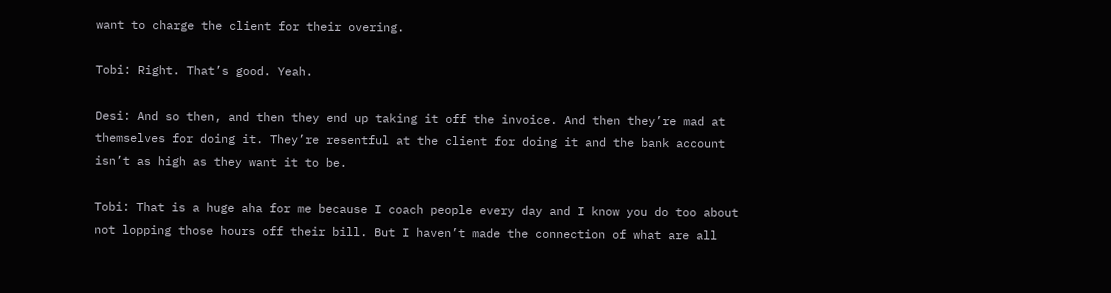want to charge the client for their overing.

Tobi: Right. That’s good. Yeah.

Desi: And so then, and then they end up taking it off the invoice. And then they’re mad at themselves for doing it. They’re resentful at the client for doing it and the bank account isn’t as high as they want it to be.

Tobi: That is a huge aha for me because I coach people every day and I know you do too about not lopping those hours off their bill. But I haven’t made the connection of what are all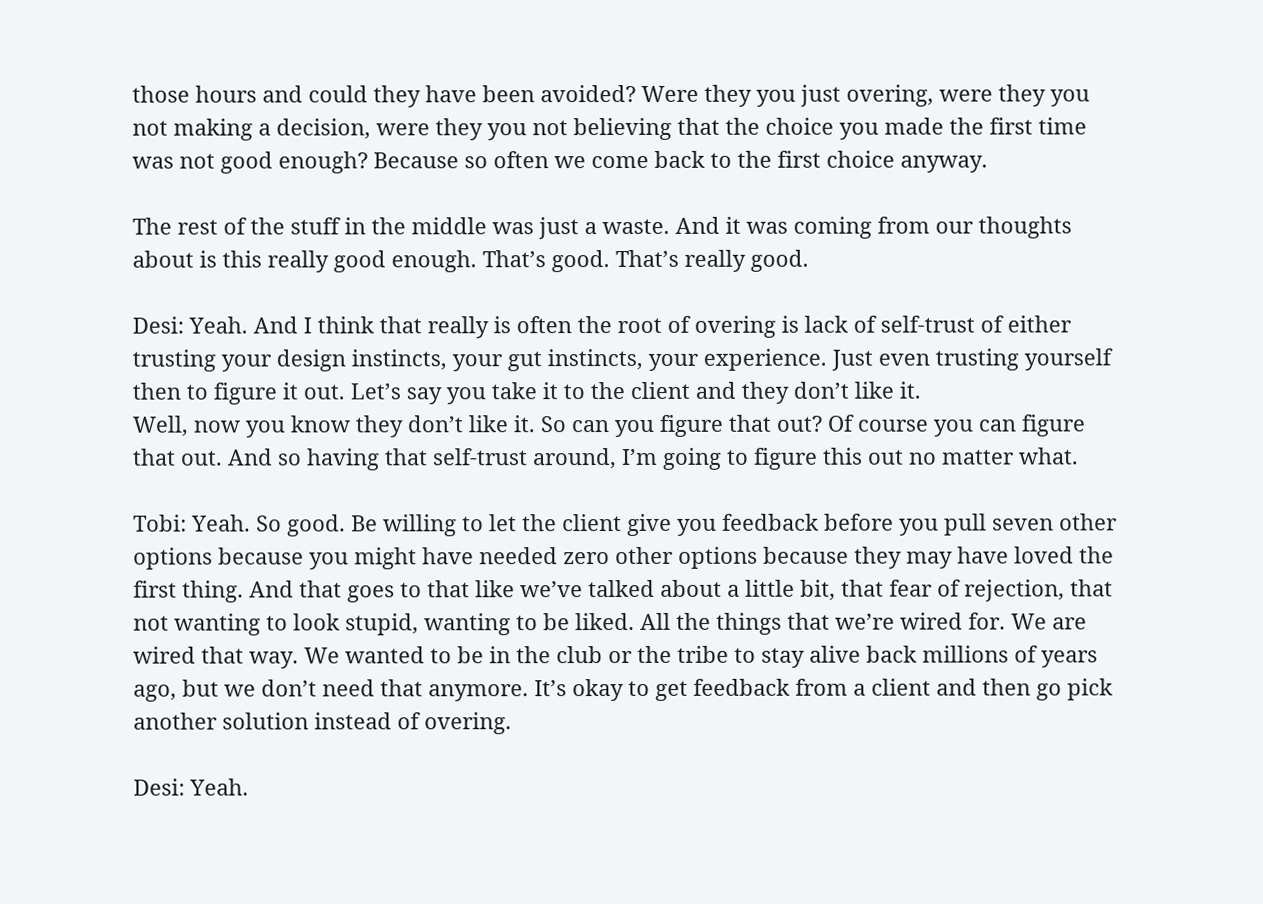those hours and could they have been avoided? Were they you just overing, were they you not making a decision, were they you not believing that the choice you made the first time was not good enough? Because so often we come back to the first choice anyway.

The rest of the stuff in the middle was just a waste. And it was coming from our thoughts about is this really good enough. That’s good. That’s really good.

Desi: Yeah. And I think that really is often the root of overing is lack of self-trust of either trusting your design instincts, your gut instincts, your experience. Just even trusting yourself then to figure it out. Let’s say you take it to the client and they don’t like it.
Well, now you know they don’t like it. So can you figure that out? Of course you can figure that out. And so having that self-trust around, I’m going to figure this out no matter what.

Tobi: Yeah. So good. Be willing to let the client give you feedback before you pull seven other options because you might have needed zero other options because they may have loved the first thing. And that goes to that like we’ve talked about a little bit, that fear of rejection, that not wanting to look stupid, wanting to be liked. All the things that we’re wired for. We are wired that way. We wanted to be in the club or the tribe to stay alive back millions of years ago, but we don’t need that anymore. It’s okay to get feedback from a client and then go pick another solution instead of overing.

Desi: Yeah.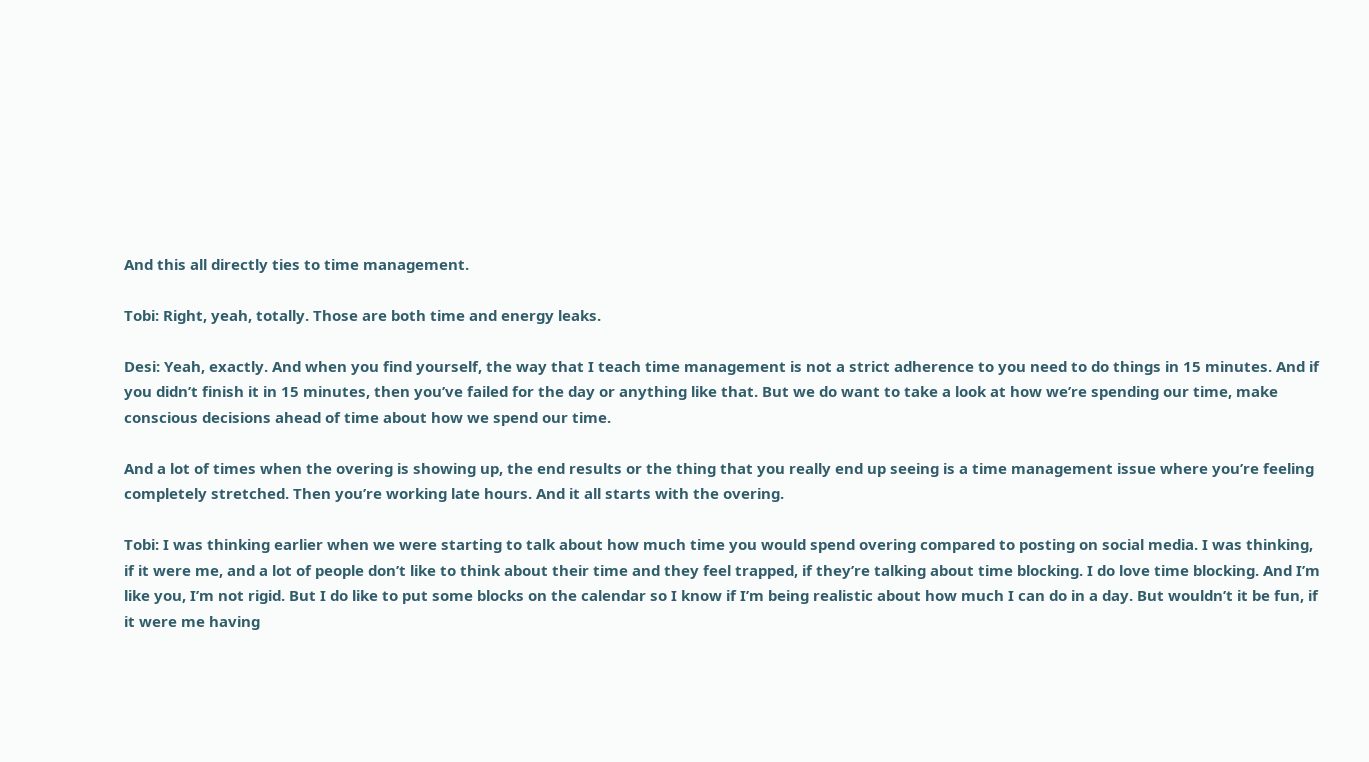And this all directly ties to time management.

Tobi: Right, yeah, totally. Those are both time and energy leaks.

Desi: Yeah, exactly. And when you find yourself, the way that I teach time management is not a strict adherence to you need to do things in 15 minutes. And if you didn’t finish it in 15 minutes, then you’ve failed for the day or anything like that. But we do want to take a look at how we’re spending our time, make conscious decisions ahead of time about how we spend our time.

And a lot of times when the overing is showing up, the end results or the thing that you really end up seeing is a time management issue where you’re feeling completely stretched. Then you’re working late hours. And it all starts with the overing.

Tobi: I was thinking earlier when we were starting to talk about how much time you would spend overing compared to posting on social media. I was thinking, if it were me, and a lot of people don’t like to think about their time and they feel trapped, if they’re talking about time blocking. I do love time blocking. And I’m like you, I’m not rigid. But I do like to put some blocks on the calendar so I know if I’m being realistic about how much I can do in a day. But wouldn’t it be fun, if it were me having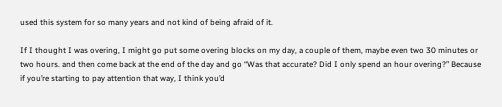used this system for so many years and not kind of being afraid of it.

If I thought I was overing, I might go put some overing blocks on my day, a couple of them, maybe even two 30 minutes or two hours. and then come back at the end of the day and go “Was that accurate? Did I only spend an hour overing?” Because if you’re starting to pay attention that way, I think you’d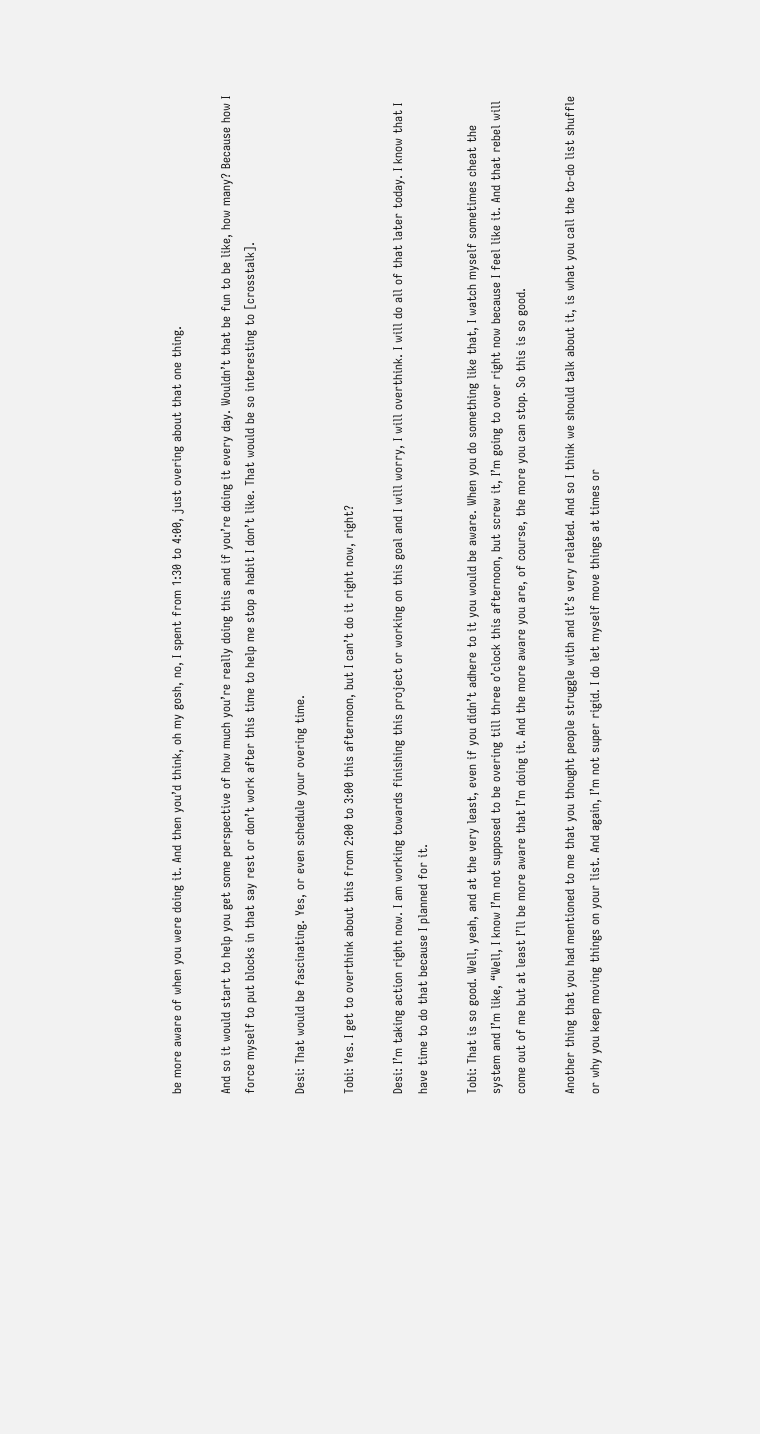be more aware of when you were doing it. And then you’d think, oh my gosh, no, I spent from 1:30 to 4:00, just overing about that one thing.

And so it would start to help you get some perspective of how much you’re really doing this and if you’re doing it every day. Wouldn’t that be fun to be like, how many? Because how I force myself to put blocks in that say rest or don’t work after this time to help me stop a habit I don’t like. That would be so interesting to [crosstalk].

Desi: That would be fascinating. Yes, or even schedule your overing time.

Tobi: Yes. I get to overthink about this from 2:00 to 3:00 this afternoon, but I can’t do it right now, right?

Desi: I’m taking action right now. I am working towards finishing this project or working on this goal and I will worry, I will overthink. I will do all of that later today. I know that I have time to do that because I planned for it.

Tobi: That is so good. Well, yeah, and at the very least, even if you didn’t adhere to it you would be aware. When you do something like that, I watch myself sometimes cheat the system and I’m like, “Well, I know I’m not supposed to be overing till three o’clock this afternoon, but screw it, I’m going to over right now because I feel like it. And that rebel will come out of me but at least I’ll be more aware that I’m doing it. And the more aware you are, of course, the more you can stop. So this is so good.

Another thing that you had mentioned to me that you thought people struggle with and it’s very related. And so I think we should talk about it, is what you call the to-do list shuffle or why you keep moving things on your list. And again, I’m not super rigid. I do let myself move things at times or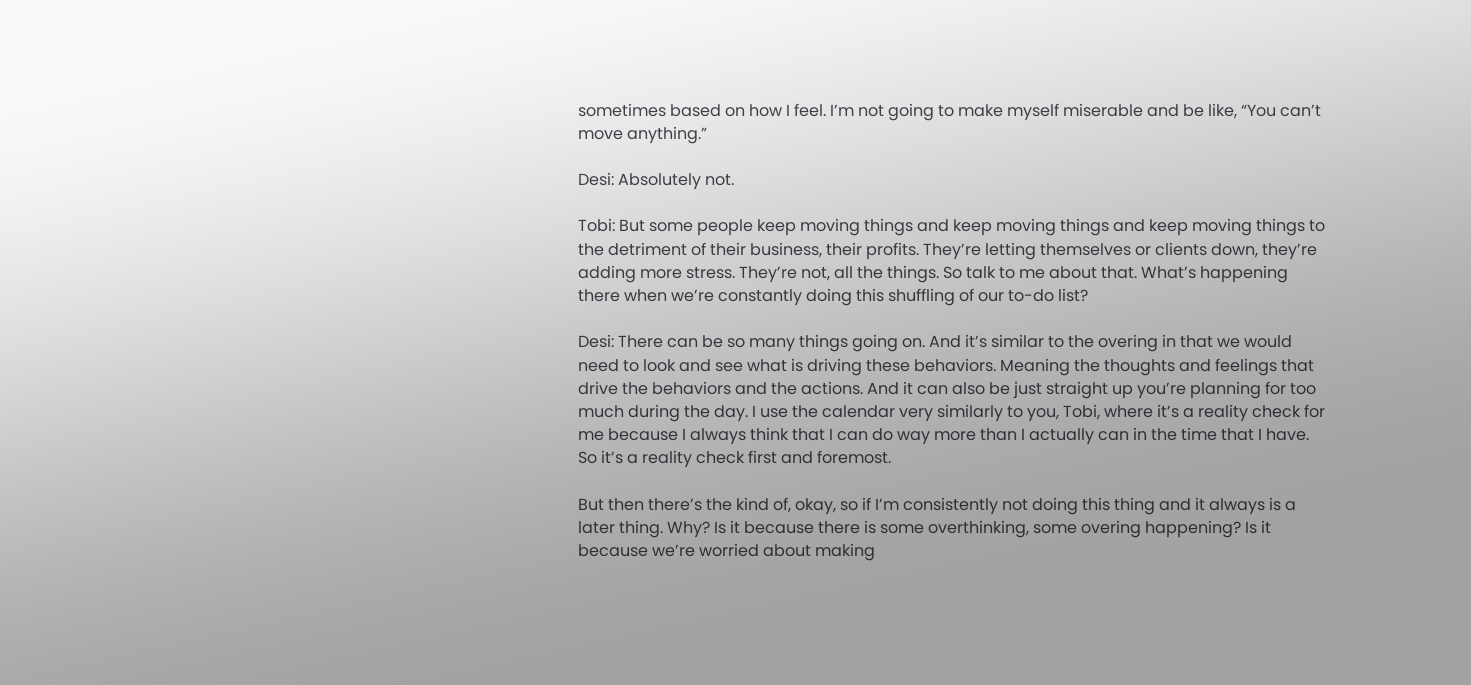sometimes based on how I feel. I’m not going to make myself miserable and be like, “You can’t move anything.”

Desi: Absolutely not.

Tobi: But some people keep moving things and keep moving things and keep moving things to the detriment of their business, their profits. They’re letting themselves or clients down, they’re adding more stress. They’re not, all the things. So talk to me about that. What’s happening there when we’re constantly doing this shuffling of our to-do list?

Desi: There can be so many things going on. And it’s similar to the overing in that we would need to look and see what is driving these behaviors. Meaning the thoughts and feelings that drive the behaviors and the actions. And it can also be just straight up you’re planning for too much during the day. I use the calendar very similarly to you, Tobi, where it’s a reality check for me because I always think that I can do way more than I actually can in the time that I have. So it’s a reality check first and foremost.

But then there’s the kind of, okay, so if I’m consistently not doing this thing and it always is a later thing. Why? Is it because there is some overthinking, some overing happening? Is it because we’re worried about making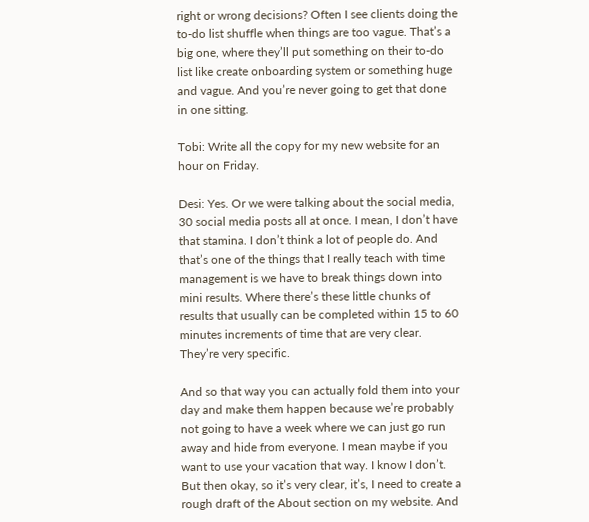right or wrong decisions? Often I see clients doing the to-do list shuffle when things are too vague. That’s a big one, where they’ll put something on their to-do list like create onboarding system or something huge and vague. And you’re never going to get that done in one sitting.

Tobi: Write all the copy for my new website for an hour on Friday.

Desi: Yes. Or we were talking about the social media, 30 social media posts all at once. I mean, I don’t have that stamina. I don’t think a lot of people do. And that’s one of the things that I really teach with time management is we have to break things down into mini results. Where there’s these little chunks of results that usually can be completed within 15 to 60 minutes increments of time that are very clear. They’re very specific.

And so that way you can actually fold them into your day and make them happen because we’re probably not going to have a week where we can just go run away and hide from everyone. I mean maybe if you want to use your vacation that way. I know I don’t. But then okay, so it’s very clear, it’s, I need to create a rough draft of the About section on my website. And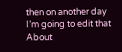then on another day I’m going to edit that About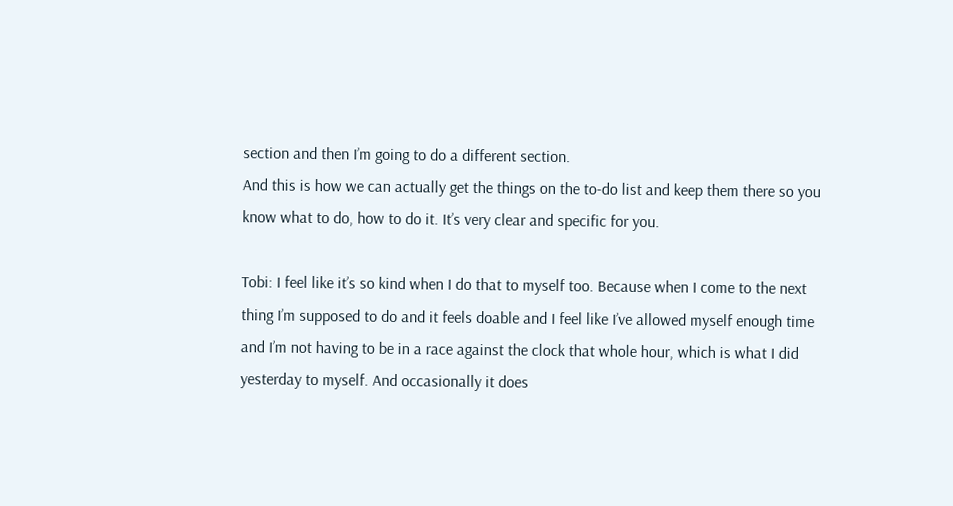section and then I’m going to do a different section.
And this is how we can actually get the things on the to-do list and keep them there so you know what to do, how to do it. It’s very clear and specific for you.

Tobi: I feel like it’s so kind when I do that to myself too. Because when I come to the next thing I’m supposed to do and it feels doable and I feel like I’ve allowed myself enough time and I’m not having to be in a race against the clock that whole hour, which is what I did yesterday to myself. And occasionally it does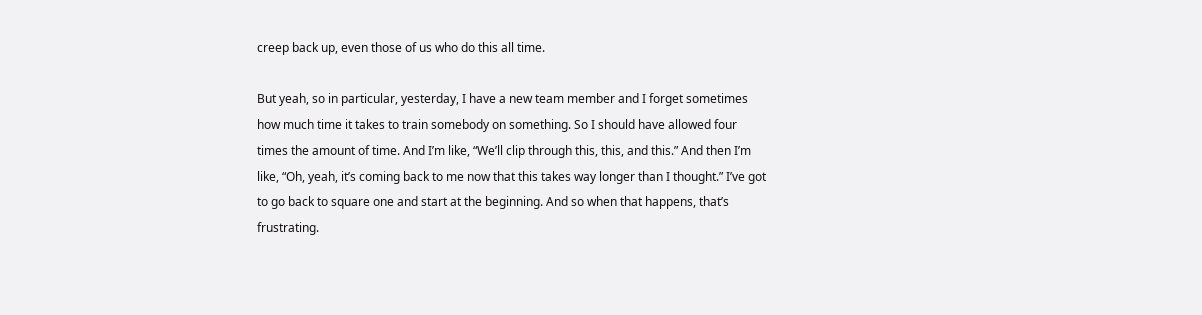creep back up, even those of us who do this all time.

But yeah, so in particular, yesterday, I have a new team member and I forget sometimes how much time it takes to train somebody on something. So I should have allowed four times the amount of time. And I’m like, “We’ll clip through this, this, and this.” And then I’m like, “Oh, yeah, it’s coming back to me now that this takes way longer than I thought.” I’ve got to go back to square one and start at the beginning. And so when that happens, that’s frustrating.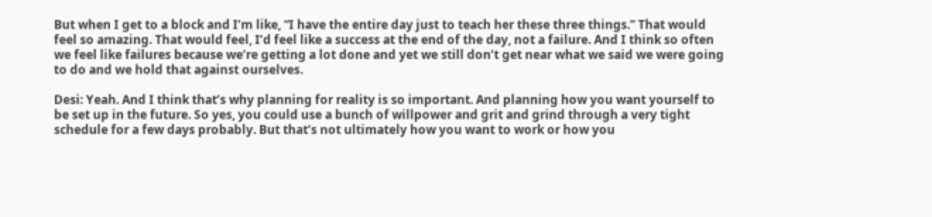But when I get to a block and I’m like, “I have the entire day just to teach her these three things.” That would feel so amazing. That would feel, I’d feel like a success at the end of the day, not a failure. And I think so often we feel like failures because we’re getting a lot done and yet we still don’t get near what we said we were going to do and we hold that against ourselves.

Desi: Yeah. And I think that’s why planning for reality is so important. And planning how you want yourself to be set up in the future. So yes, you could use a bunch of willpower and grit and grind through a very tight schedule for a few days probably. But that’s not ultimately how you want to work or how you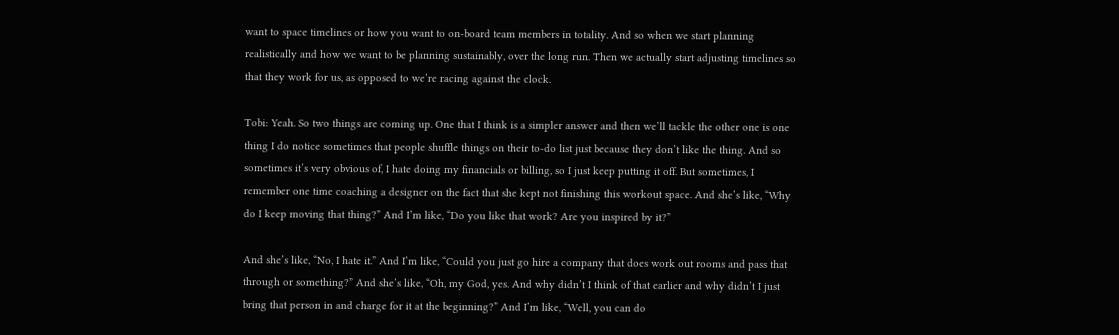want to space timelines or how you want to on-board team members in totality. And so when we start planning realistically and how we want to be planning sustainably, over the long run. Then we actually start adjusting timelines so that they work for us, as opposed to we’re racing against the clock.

Tobi: Yeah. So two things are coming up. One that I think is a simpler answer and then we’ll tackle the other one is one thing I do notice sometimes that people shuffle things on their to-do list just because they don’t like the thing. And so sometimes it’s very obvious of, I hate doing my financials or billing, so I just keep putting it off. But sometimes, I remember one time coaching a designer on the fact that she kept not finishing this workout space. And she’s like, “Why do I keep moving that thing?” And I’m like, “Do you like that work? Are you inspired by it?”

And she’s like, “No, I hate it.” And I’m like, “Could you just go hire a company that does work out rooms and pass that through or something?” And she’s like, “Oh, my God, yes. And why didn’t I think of that earlier and why didn’t I just bring that person in and charge for it at the beginning?” And I’m like, “Well, you can do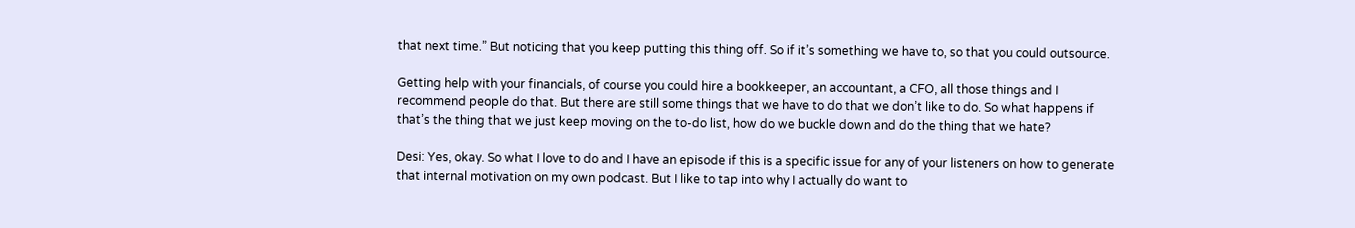that next time.” But noticing that you keep putting this thing off. So if it’s something we have to, so that you could outsource.

Getting help with your financials, of course you could hire a bookkeeper, an accountant, a CFO, all those things and I recommend people do that. But there are still some things that we have to do that we don’t like to do. So what happens if that’s the thing that we just keep moving on the to-do list, how do we buckle down and do the thing that we hate?

Desi: Yes, okay. So what I love to do and I have an episode if this is a specific issue for any of your listeners on how to generate that internal motivation on my own podcast. But I like to tap into why I actually do want to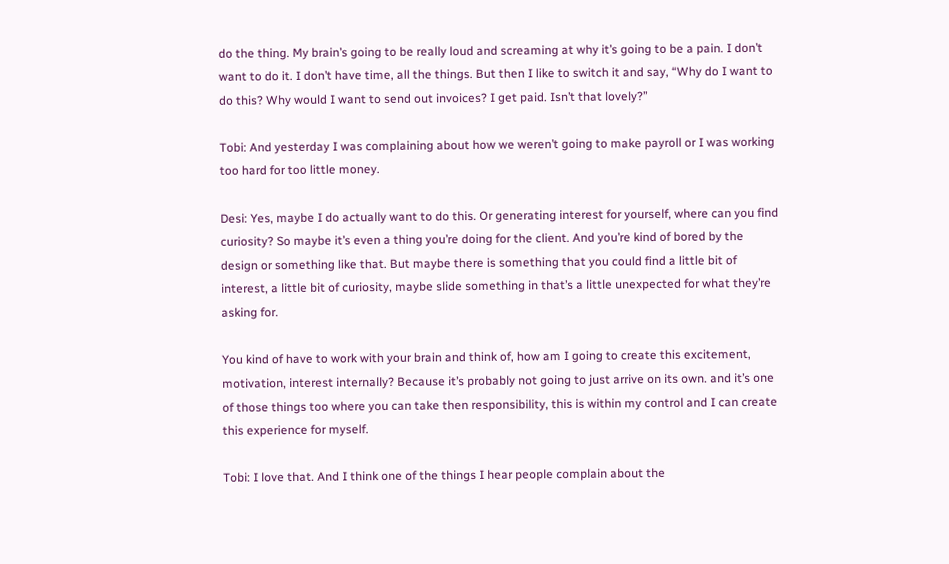do the thing. My brain’s going to be really loud and screaming at why it’s going to be a pain. I don’t want to do it. I don’t have time, all the things. But then I like to switch it and say, “Why do I want to do this? Why would I want to send out invoices? I get paid. Isn’t that lovely?”

Tobi: And yesterday I was complaining about how we weren’t going to make payroll or I was working too hard for too little money.

Desi: Yes, maybe I do actually want to do this. Or generating interest for yourself, where can you find curiosity? So maybe it’s even a thing you’re doing for the client. And you’re kind of bored by the design or something like that. But maybe there is something that you could find a little bit of interest, a little bit of curiosity, maybe slide something in that’s a little unexpected for what they’re asking for.

You kind of have to work with your brain and think of, how am I going to create this excitement, motivation, interest internally? Because it’s probably not going to just arrive on its own. and it’s one of those things too where you can take then responsibility, this is within my control and I can create this experience for myself.

Tobi: I love that. And I think one of the things I hear people complain about the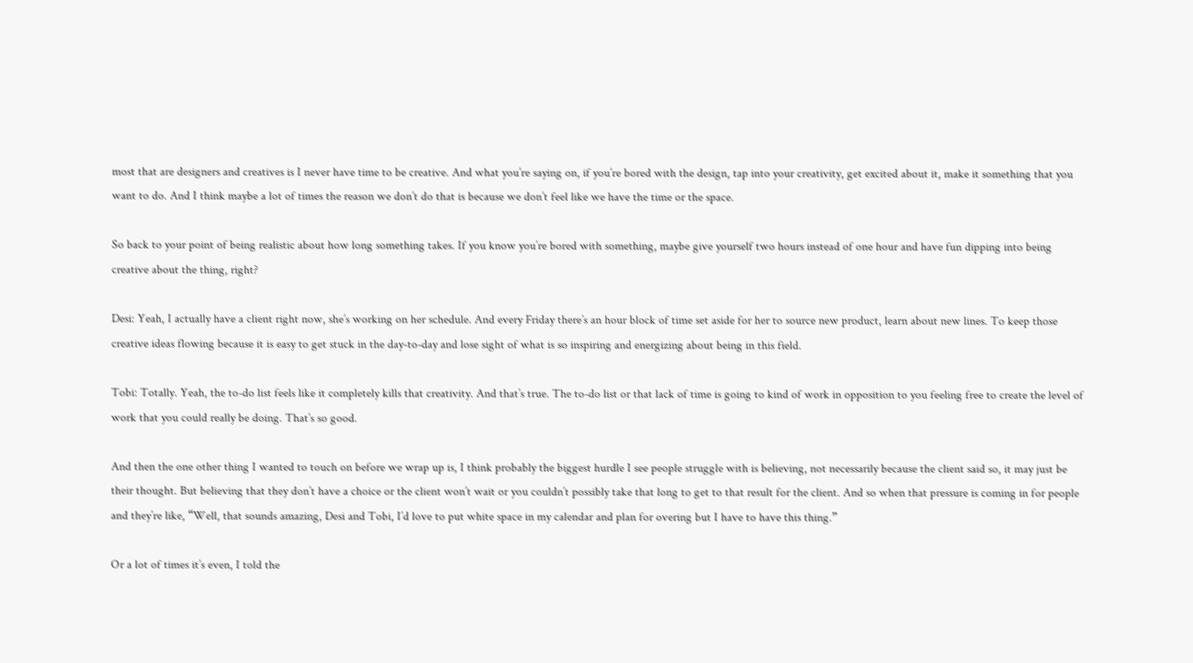most that are designers and creatives is I never have time to be creative. And what you’re saying on, if you’re bored with the design, tap into your creativity, get excited about it, make it something that you want to do. And I think maybe a lot of times the reason we don’t do that is because we don’t feel like we have the time or the space.

So back to your point of being realistic about how long something takes. If you know you’re bored with something, maybe give yourself two hours instead of one hour and have fun dipping into being creative about the thing, right?

Desi: Yeah, I actually have a client right now, she’s working on her schedule. And every Friday there’s an hour block of time set aside for her to source new product, learn about new lines. To keep those creative ideas flowing because it is easy to get stuck in the day-to-day and lose sight of what is so inspiring and energizing about being in this field.

Tobi: Totally. Yeah, the to-do list feels like it completely kills that creativity. And that’s true. The to-do list or that lack of time is going to kind of work in opposition to you feeling free to create the level of work that you could really be doing. That’s so good.

And then the one other thing I wanted to touch on before we wrap up is, I think probably the biggest hurdle I see people struggle with is believing, not necessarily because the client said so, it may just be their thought. But believing that they don’t have a choice or the client won’t wait or you couldn’t possibly take that long to get to that result for the client. And so when that pressure is coming in for people and they’re like, “Well, that sounds amazing, Desi and Tobi, I’d love to put white space in my calendar and plan for overing but I have to have this thing.”

Or a lot of times it’s even, I told the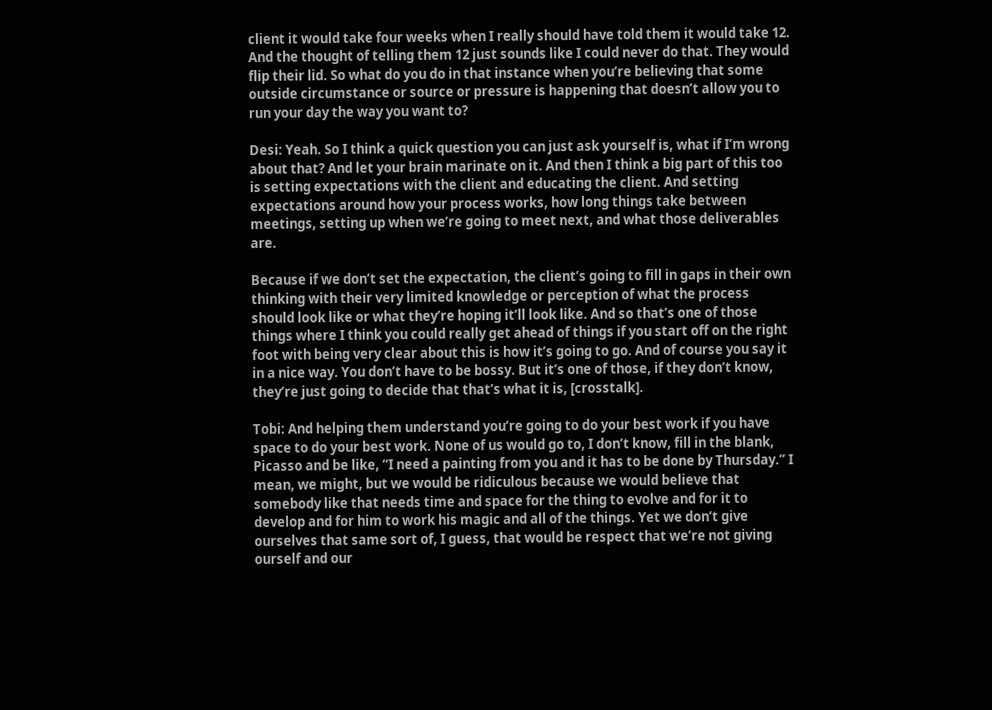client it would take four weeks when I really should have told them it would take 12. And the thought of telling them 12 just sounds like I could never do that. They would flip their lid. So what do you do in that instance when you’re believing that some outside circumstance or source or pressure is happening that doesn’t allow you to run your day the way you want to?

Desi: Yeah. So I think a quick question you can just ask yourself is, what if I’m wrong about that? And let your brain marinate on it. And then I think a big part of this too is setting expectations with the client and educating the client. And setting expectations around how your process works, how long things take between meetings, setting up when we’re going to meet next, and what those deliverables are.

Because if we don’t set the expectation, the client’s going to fill in gaps in their own thinking with their very limited knowledge or perception of what the process should look like or what they’re hoping it’ll look like. And so that’s one of those things where I think you could really get ahead of things if you start off on the right foot with being very clear about this is how it’s going to go. And of course you say it in a nice way. You don’t have to be bossy. But it’s one of those, if they don’t know, they’re just going to decide that that’s what it is, [crosstalk].

Tobi: And helping them understand you’re going to do your best work if you have space to do your best work. None of us would go to, I don’t know, fill in the blank, Picasso and be like, “I need a painting from you and it has to be done by Thursday.” I mean, we might, but we would be ridiculous because we would believe that somebody like that needs time and space for the thing to evolve and for it to develop and for him to work his magic and all of the things. Yet we don’t give ourselves that same sort of, I guess, that would be respect that we’re not giving ourself and our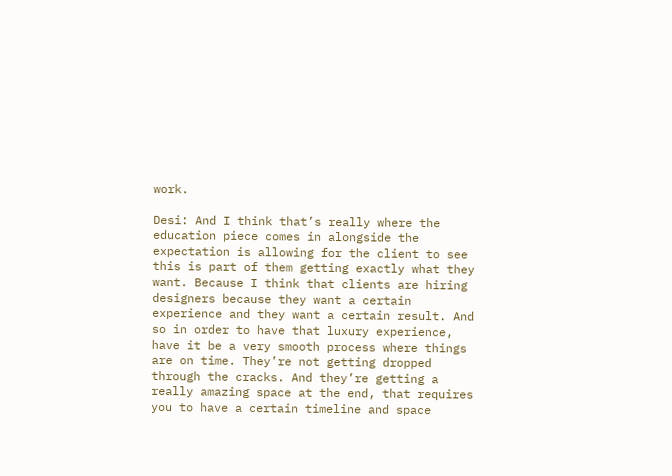work.

Desi: And I think that’s really where the education piece comes in alongside the expectation is allowing for the client to see this is part of them getting exactly what they want. Because I think that clients are hiring designers because they want a certain experience and they want a certain result. And so in order to have that luxury experience, have it be a very smooth process where things are on time. They’re not getting dropped through the cracks. And they’re getting a really amazing space at the end, that requires you to have a certain timeline and space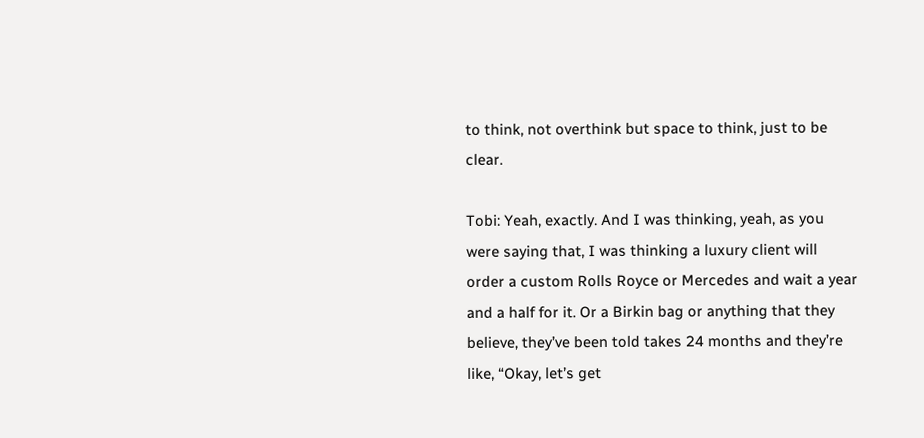to think, not overthink but space to think, just to be clear.

Tobi: Yeah, exactly. And I was thinking, yeah, as you were saying that, I was thinking a luxury client will order a custom Rolls Royce or Mercedes and wait a year and a half for it. Or a Birkin bag or anything that they believe, they’ve been told takes 24 months and they’re like, “Okay, let’s get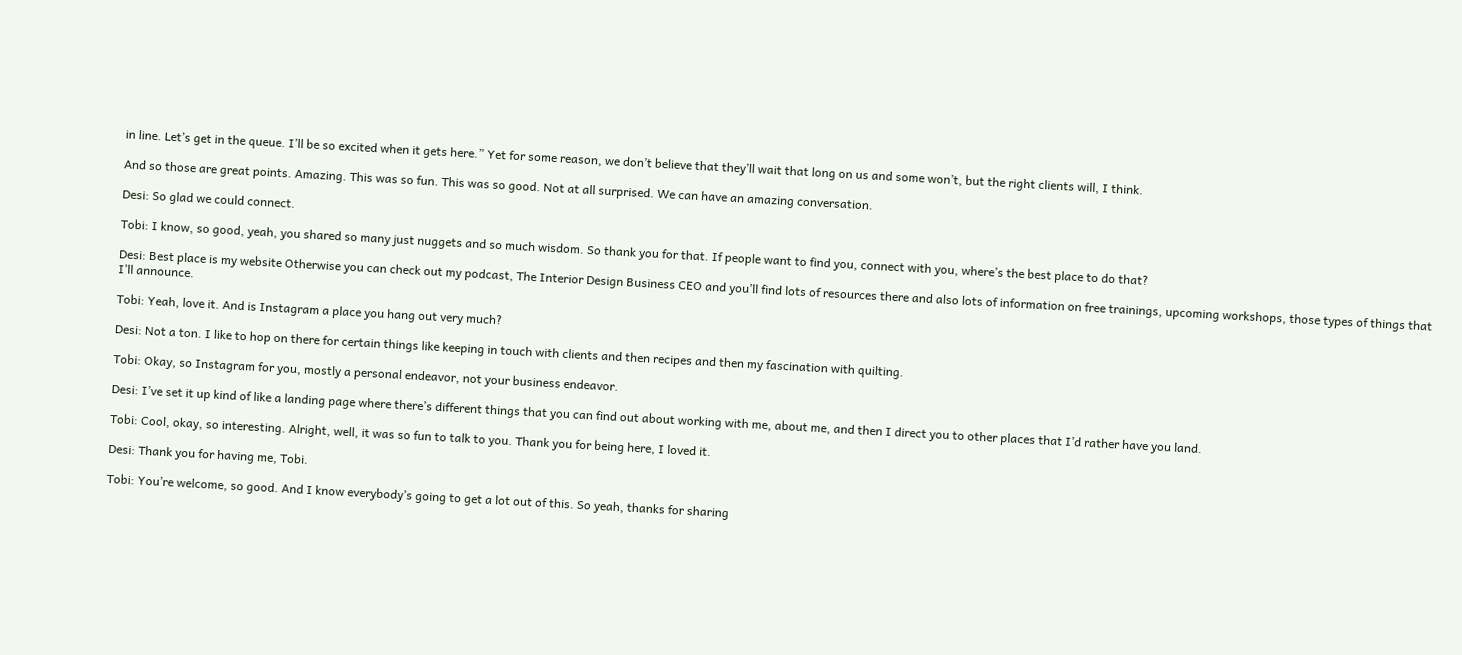in line. Let’s get in the queue. I’ll be so excited when it gets here.” Yet for some reason, we don’t believe that they’ll wait that long on us and some won’t, but the right clients will, I think.

And so those are great points. Amazing. This was so fun. This was so good. Not at all surprised. We can have an amazing conversation.

Desi: So glad we could connect.

Tobi: I know, so good, yeah, you shared so many just nuggets and so much wisdom. So thank you for that. If people want to find you, connect with you, where’s the best place to do that?

Desi: Best place is my website Otherwise you can check out my podcast, The Interior Design Business CEO and you’ll find lots of resources there and also lots of information on free trainings, upcoming workshops, those types of things that I’ll announce.

Tobi: Yeah, love it. And is Instagram a place you hang out very much?

Desi: Not a ton. I like to hop on there for certain things like keeping in touch with clients and then recipes and then my fascination with quilting.

Tobi: Okay, so Instagram for you, mostly a personal endeavor, not your business endeavor.

Desi: I’ve set it up kind of like a landing page where there’s different things that you can find out about working with me, about me, and then I direct you to other places that I’d rather have you land.

Tobi: Cool, okay, so interesting. Alright, well, it was so fun to talk to you. Thank you for being here, I loved it.

Desi: Thank you for having me, Tobi.

Tobi: You’re welcome, so good. And I know everybody’s going to get a lot out of this. So yeah, thanks for sharing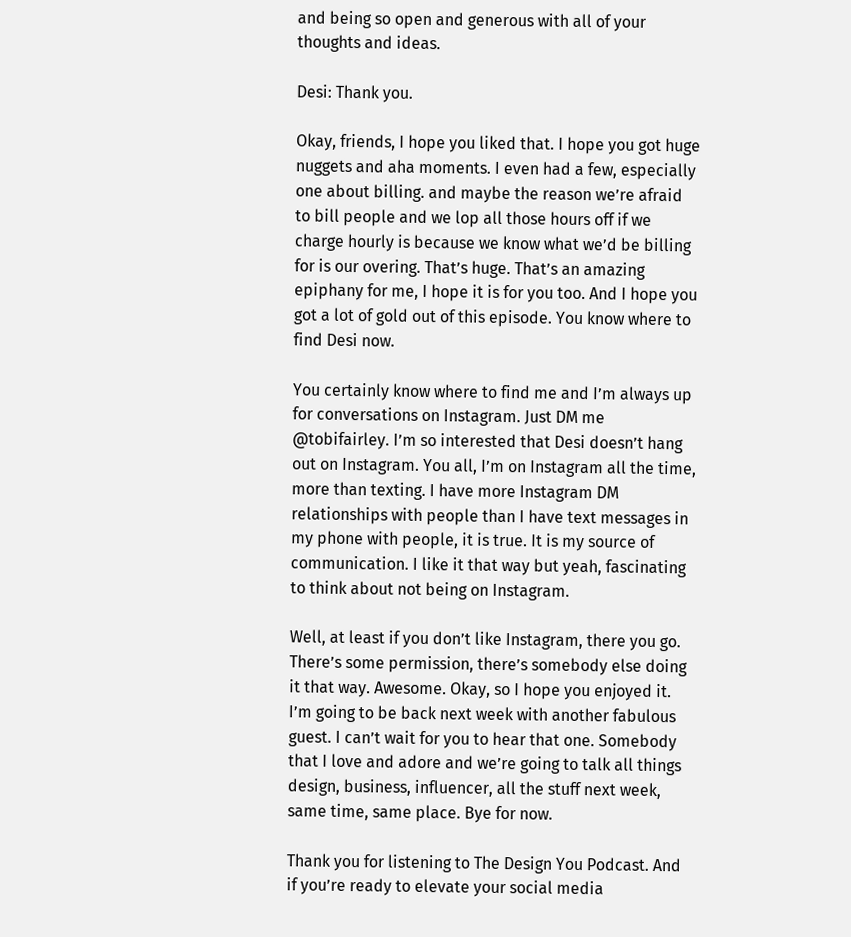and being so open and generous with all of your thoughts and ideas.

Desi: Thank you.

Okay, friends, I hope you liked that. I hope you got huge nuggets and aha moments. I even had a few, especially one about billing. and maybe the reason we’re afraid to bill people and we lop all those hours off if we charge hourly is because we know what we’d be billing for is our overing. That’s huge. That’s an amazing epiphany for me, I hope it is for you too. And I hope you got a lot of gold out of this episode. You know where to find Desi now.

You certainly know where to find me and I’m always up for conversations on Instagram. Just DM me @tobifairley. I’m so interested that Desi doesn’t hang out on Instagram. You all, I’m on Instagram all the time, more than texting. I have more Instagram DM relationships with people than I have text messages in my phone with people, it is true. It is my source of communication. I like it that way but yeah, fascinating to think about not being on Instagram.

Well, at least if you don’t like Instagram, there you go. There’s some permission, there’s somebody else doing it that way. Awesome. Okay, so I hope you enjoyed it. I’m going to be back next week with another fabulous guest. I can’t wait for you to hear that one. Somebody that I love and adore and we’re going to talk all things design, business, influencer, all the stuff next week, same time, same place. Bye for now.

Thank you for listening to The Design You Podcast. And if you’re ready to elevate your social media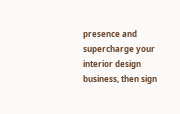presence and supercharge your interior design business, then sign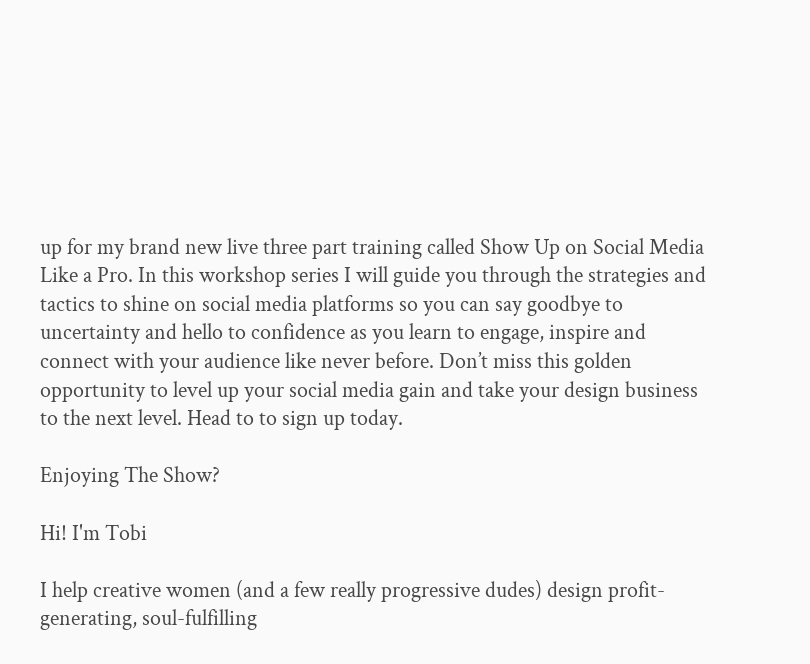up for my brand new live three part training called Show Up on Social Media Like a Pro. In this workshop series I will guide you through the strategies and tactics to shine on social media platforms so you can say goodbye to uncertainty and hello to confidence as you learn to engage, inspire and connect with your audience like never before. Don’t miss this golden opportunity to level up your social media gain and take your design business to the next level. Head to to sign up today.

Enjoying The Show?

Hi! I'm Tobi

I help creative women (and a few really progressive dudes) design profit-generating, soul-fulfilling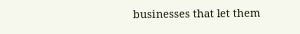businesses that let them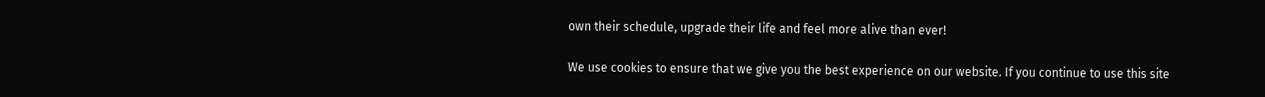own their schedule, upgrade their life and feel more alive than ever!

We use cookies to ensure that we give you the best experience on our website. If you continue to use this site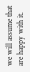we will assume that are happy with it.